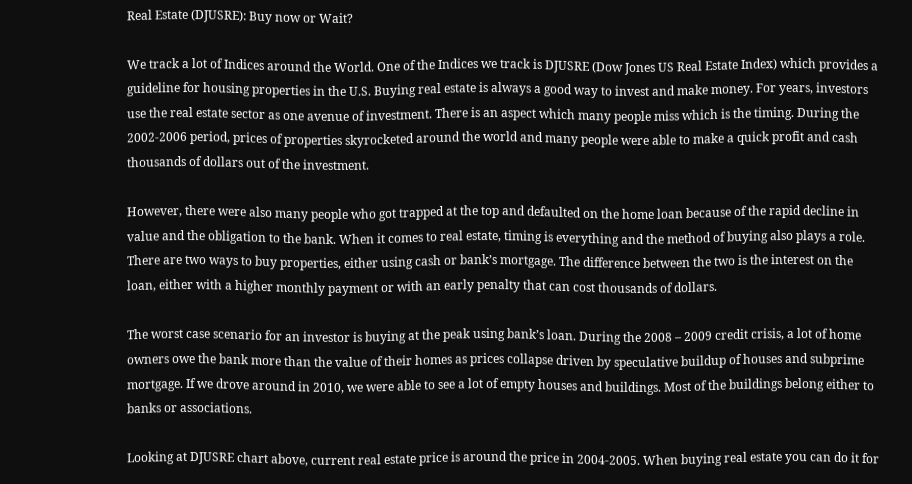Real Estate (DJUSRE): Buy now or Wait?

We track a lot of Indices around the World. One of the Indices we track is DJUSRE (Dow Jones US Real Estate Index) which provides a guideline for housing properties in the U.S. Buying real estate is always a good way to invest and make money. For years, investors use the real estate sector as one avenue of investment. There is an aspect which many people miss which is the timing. During the 2002-2006 period, prices of properties skyrocketed around the world and many people were able to make a quick profit and cash thousands of dollars out of the investment.

However, there were also many people who got trapped at the top and defaulted on the home loan because of the rapid decline in value and the obligation to the bank. When it comes to real estate, timing is everything and the method of buying also plays a role. There are two ways to buy properties, either using cash or bank’s mortgage. The difference between the two is the interest on the loan, either with a higher monthly payment or with an early penalty that can cost thousands of dollars.

The worst case scenario for an investor is buying at the peak using bank’s loan. During the 2008 – 2009 credit crisis, a lot of home owners owe the bank more than the value of their homes as prices collapse driven by speculative buildup of houses and subprime mortgage. If we drove around in 2010, we were able to see a lot of empty houses and buildings. Most of the buildings belong either to banks or associations.

Looking at DJUSRE chart above, current real estate price is around the price in 2004-2005. When buying real estate you can do it for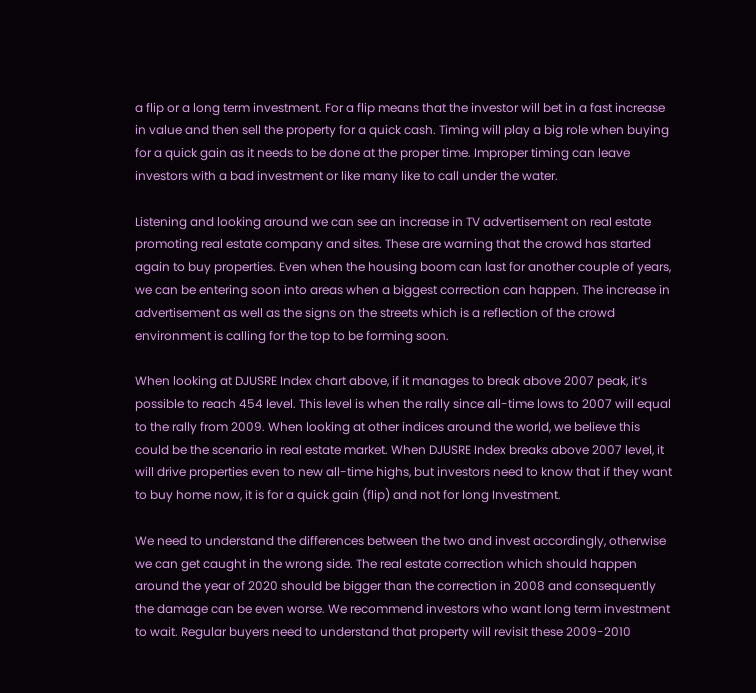a flip or a long term investment. For a flip means that the investor will bet in a fast increase in value and then sell the property for a quick cash. Timing will play a big role when buying for a quick gain as it needs to be done at the proper time. Improper timing can leave investors with a bad investment or like many like to call under the water.

Listening and looking around we can see an increase in TV advertisement on real estate promoting real estate company and sites. These are warning that the crowd has started again to buy properties. Even when the housing boom can last for another couple of years, we can be entering soon into areas when a biggest correction can happen. The increase in advertisement as well as the signs on the streets which is a reflection of the crowd environment is calling for the top to be forming soon.

When looking at DJUSRE Index chart above, if it manages to break above 2007 peak, it’s possible to reach 454 level. This level is when the rally since all-time lows to 2007 will equal to the rally from 2009. When looking at other indices around the world, we believe this could be the scenario in real estate market. When DJUSRE Index breaks above 2007 level, it will drive properties even to new all-time highs, but investors need to know that if they want to buy home now, it is for a quick gain (flip) and not for long Investment.

We need to understand the differences between the two and invest accordingly, otherwise we can get caught in the wrong side. The real estate correction which should happen around the year of 2020 should be bigger than the correction in 2008 and consequently the damage can be even worse. We recommend investors who want long term investment to wait. Regular buyers need to understand that property will revisit these 2009-2010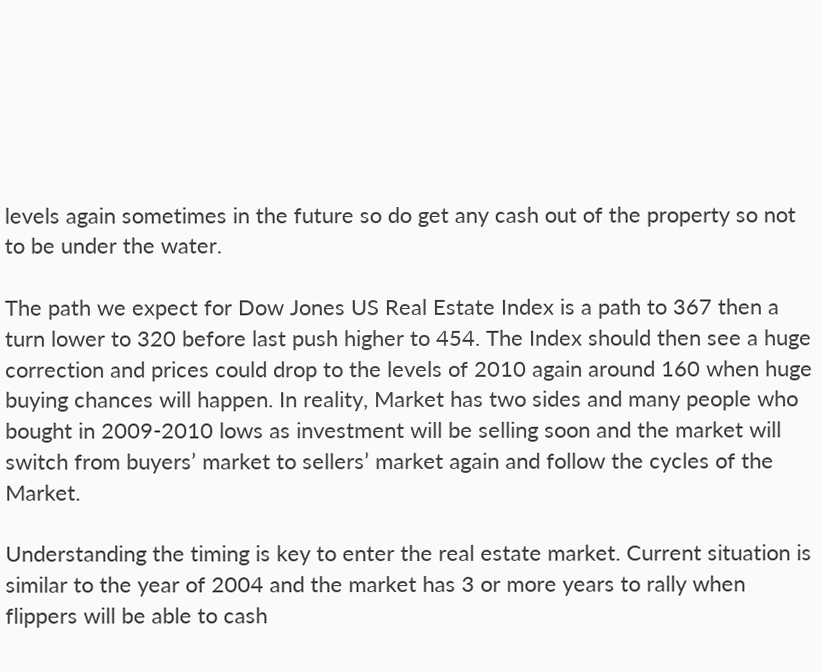levels again sometimes in the future so do get any cash out of the property so not to be under the water.

The path we expect for Dow Jones US Real Estate Index is a path to 367 then a turn lower to 320 before last push higher to 454. The Index should then see a huge correction and prices could drop to the levels of 2010 again around 160 when huge buying chances will happen. In reality, Market has two sides and many people who bought in 2009-2010 lows as investment will be selling soon and the market will switch from buyers’ market to sellers’ market again and follow the cycles of the Market.

Understanding the timing is key to enter the real estate market. Current situation is similar to the year of 2004 and the market has 3 or more years to rally when flippers will be able to cash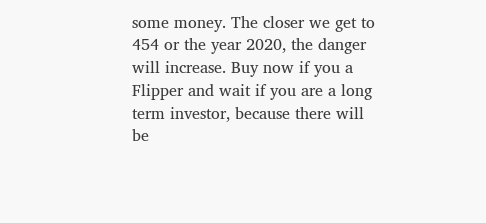some money. The closer we get to 454 or the year 2020, the danger will increase. Buy now if you a Flipper and wait if you are a long term investor, because there will be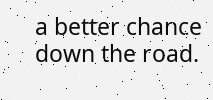a better chance down the road.